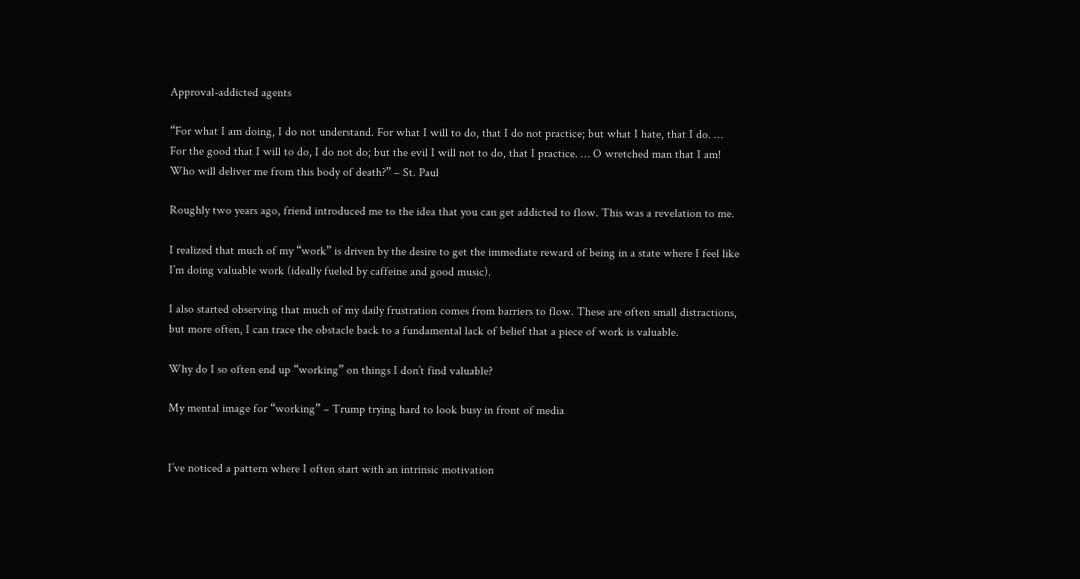Approval-addicted agents

“For what I am doing, I do not understand. For what I will to do, that I do not practice; but what I hate, that I do. … For the good that I will to do, I do not do; but the evil I will not to do, that I practice. … O wretched man that I am! Who will deliver me from this body of death?” – St. Paul

Roughly two years ago, friend introduced me to the idea that you can get addicted to flow. This was a revelation to me.

I realized that much of my “work” is driven by the desire to get the immediate reward of being in a state where I feel like I’m doing valuable work (ideally fueled by caffeine and good music).

I also started observing that much of my daily frustration comes from barriers to flow. These are often small distractions, but more often, I can trace the obstacle back to a fundamental lack of belief that a piece of work is valuable.

Why do I so often end up “working” on things I don’t find valuable?

My mental image for “working” – Trump trying hard to look busy in front of media


I’ve noticed a pattern where I often start with an intrinsic motivation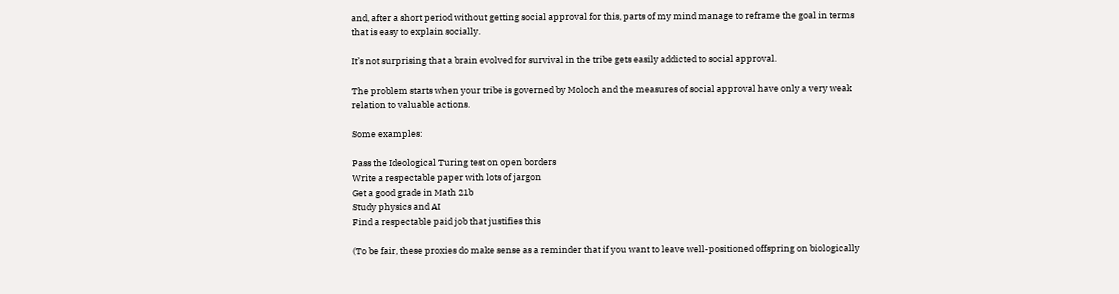and, after a short period without getting social approval for this, parts of my mind manage to reframe the goal in terms that is easy to explain socially.

It’s not surprising that a brain evolved for survival in the tribe gets easily addicted to social approval.

The problem starts when your tribe is governed by Moloch and the measures of social approval have only a very weak relation to valuable actions.

Some examples:

Pass the Ideological Turing test on open borders
Write a respectable paper with lots of jargon
Get a good grade in Math 21b
Study physics and AI
Find a respectable paid job that justifies this

(To be fair, these proxies do make sense as a reminder that if you want to leave well-positioned offspring on biologically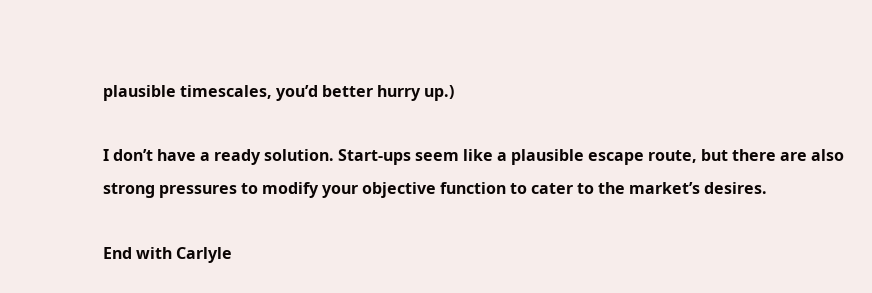plausible timescales, you’d better hurry up.)

I don’t have a ready solution. Start-ups seem like a plausible escape route, but there are also strong pressures to modify your objective function to cater to the market’s desires.

End with Carlyle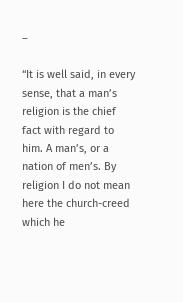–

“It is well said, in every sense, that a man’s religion is the chief fact with regard to him. A man’s, or a nation of men’s. By religion I do not mean here the church-creed which he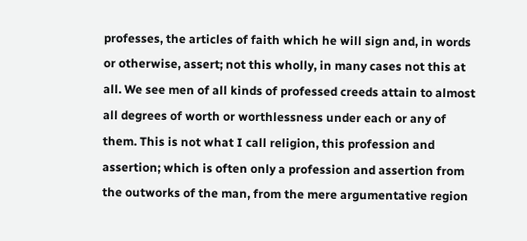professes, the articles of faith which he will sign and, in words or otherwise, assert; not this wholly, in many cases not this at all. We see men of all kinds of professed creeds attain to almost all degrees of worth or worthlessness under each or any of them. This is not what I call religion, this profession and assertion; which is often only a profession and assertion from the outworks of the man, from the mere argumentative region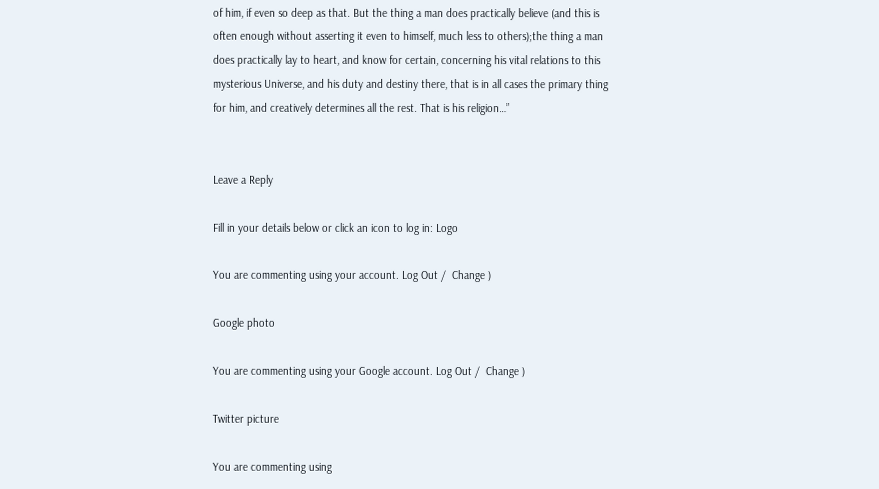of him, if even so deep as that. But the thing a man does practically believe (and this is often enough without asserting it even to himself, much less to others);the thing a man does practically lay to heart, and know for certain, concerning his vital relations to this mysterious Universe, and his duty and destiny there, that is in all cases the primary thing for him, and creatively determines all the rest. That is his religion…”


Leave a Reply

Fill in your details below or click an icon to log in: Logo

You are commenting using your account. Log Out /  Change )

Google photo

You are commenting using your Google account. Log Out /  Change )

Twitter picture

You are commenting using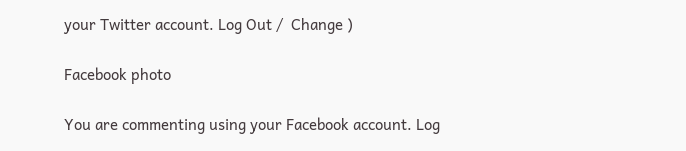your Twitter account. Log Out /  Change )

Facebook photo

You are commenting using your Facebook account. Log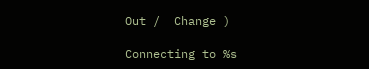Out /  Change )

Connecting to %s